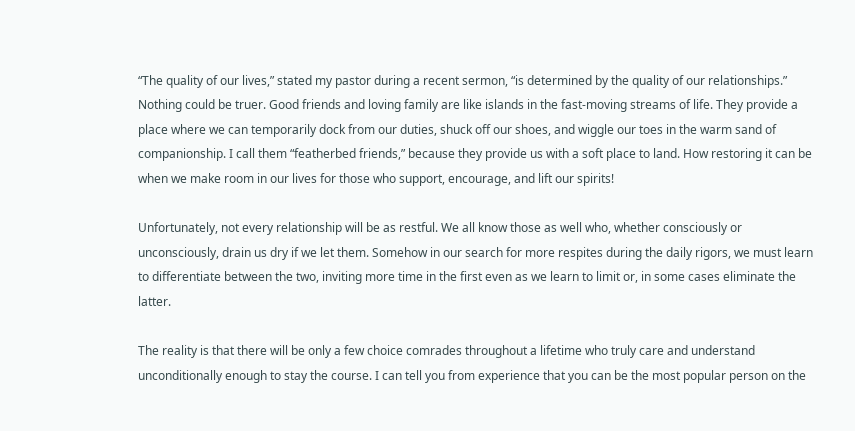“The quality of our lives,” stated my pastor during a recent sermon, “is determined by the quality of our relationships.” Nothing could be truer. Good friends and loving family are like islands in the fast-moving streams of life. They provide a place where we can temporarily dock from our duties, shuck off our shoes, and wiggle our toes in the warm sand of companionship. I call them “featherbed friends,” because they provide us with a soft place to land. How restoring it can be when we make room in our lives for those who support, encourage, and lift our spirits!

Unfortunately, not every relationship will be as restful. We all know those as well who, whether consciously or unconsciously, drain us dry if we let them. Somehow in our search for more respites during the daily rigors, we must learn to differentiate between the two, inviting more time in the first even as we learn to limit or, in some cases eliminate the latter.

The reality is that there will be only a few choice comrades throughout a lifetime who truly care and understand unconditionally enough to stay the course. I can tell you from experience that you can be the most popular person on the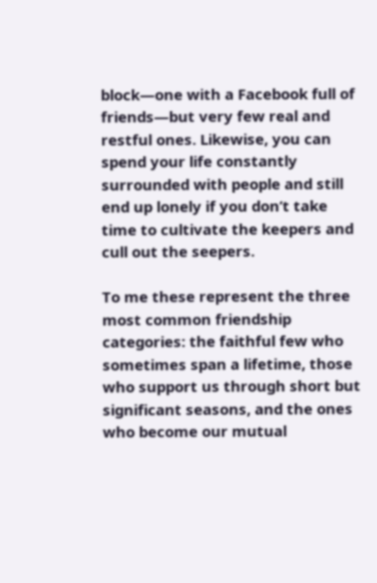block—one with a Facebook full of friends—but very few real and restful ones. Likewise, you can spend your life constantly surrounded with people and still end up lonely if you don’t take time to cultivate the keepers and cull out the seepers.

To me these represent the three most common friendship categories: the faithful few who sometimes span a lifetime, those who support us through short but significant seasons, and the ones who become our mutual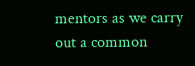mentors as we carry out a common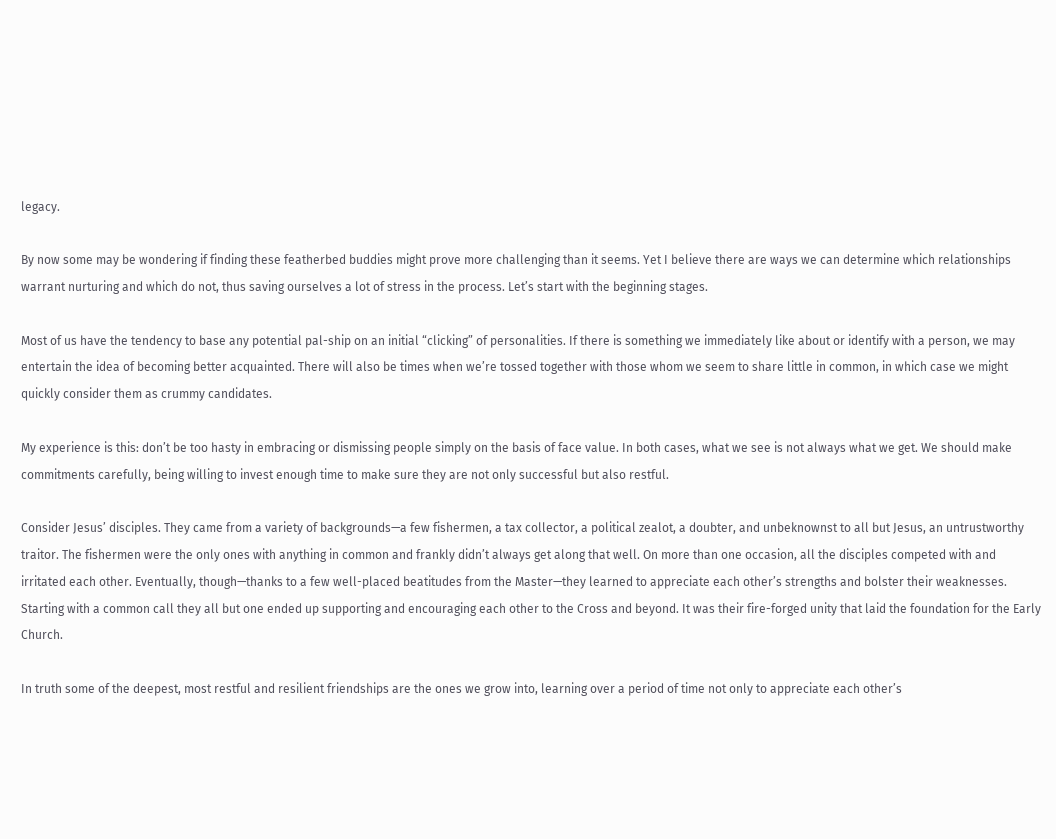legacy.

By now some may be wondering if finding these featherbed buddies might prove more challenging than it seems. Yet I believe there are ways we can determine which relationships warrant nurturing and which do not, thus saving ourselves a lot of stress in the process. Let’s start with the beginning stages.

Most of us have the tendency to base any potential pal-ship on an initial “clicking” of personalities. If there is something we immediately like about or identify with a person, we may entertain the idea of becoming better acquainted. There will also be times when we’re tossed together with those whom we seem to share little in common, in which case we might quickly consider them as crummy candidates.

My experience is this: don’t be too hasty in embracing or dismissing people simply on the basis of face value. In both cases, what we see is not always what we get. We should make commitments carefully, being willing to invest enough time to make sure they are not only successful but also restful.

Consider Jesus’ disciples. They came from a variety of backgrounds—a few fishermen, a tax collector, a political zealot, a doubter, and unbeknownst to all but Jesus, an untrustworthy traitor. The fishermen were the only ones with anything in common and frankly didn’t always get along that well. On more than one occasion, all the disciples competed with and irritated each other. Eventually, though—thanks to a few well-placed beatitudes from the Master—they learned to appreciate each other’s strengths and bolster their weaknesses. Starting with a common call they all but one ended up supporting and encouraging each other to the Cross and beyond. It was their fire-forged unity that laid the foundation for the Early Church.

In truth some of the deepest, most restful and resilient friendships are the ones we grow into, learning over a period of time not only to appreciate each other’s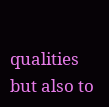qualities but also to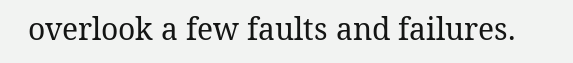overlook a few faults and failures.